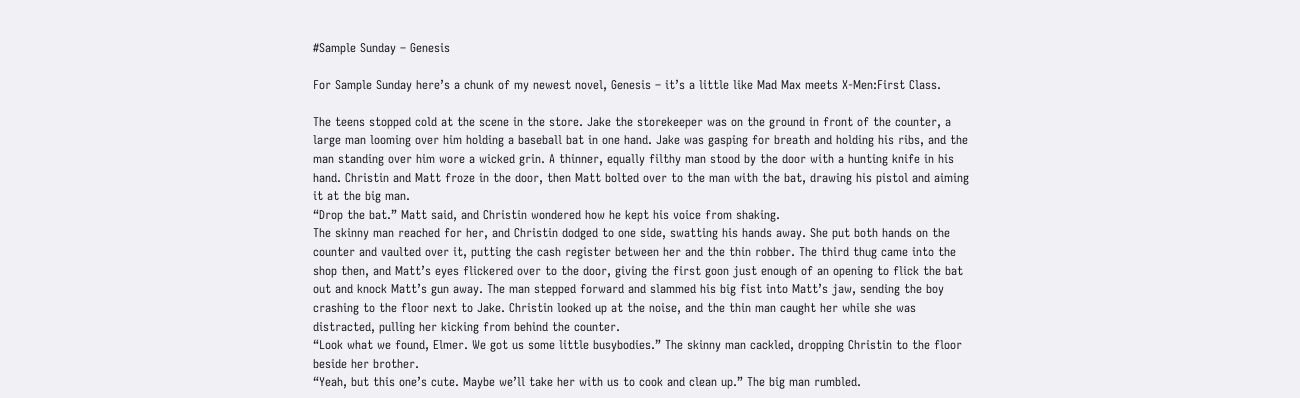#Sample Sunday – Genesis

For Sample Sunday here’s a chunk of my newest novel, Genesis – it’s a little like Mad Max meets X-Men:First Class.

The teens stopped cold at the scene in the store. Jake the storekeeper was on the ground in front of the counter, a large man looming over him holding a baseball bat in one hand. Jake was gasping for breath and holding his ribs, and the man standing over him wore a wicked grin. A thinner, equally filthy man stood by the door with a hunting knife in his hand. Christin and Matt froze in the door, then Matt bolted over to the man with the bat, drawing his pistol and aiming it at the big man.
“Drop the bat.” Matt said, and Christin wondered how he kept his voice from shaking.
The skinny man reached for her, and Christin dodged to one side, swatting his hands away. She put both hands on the counter and vaulted over it, putting the cash register between her and the thin robber. The third thug came into the shop then, and Matt’s eyes flickered over to the door, giving the first goon just enough of an opening to flick the bat out and knock Matt’s gun away. The man stepped forward and slammed his big fist into Matt’s jaw, sending the boy crashing to the floor next to Jake. Christin looked up at the noise, and the thin man caught her while she was distracted, pulling her kicking from behind the counter.
“Look what we found, Elmer. We got us some little busybodies.” The skinny man cackled, dropping Christin to the floor beside her brother.
“Yeah, but this one’s cute. Maybe we’ll take her with us to cook and clean up.” The big man rumbled.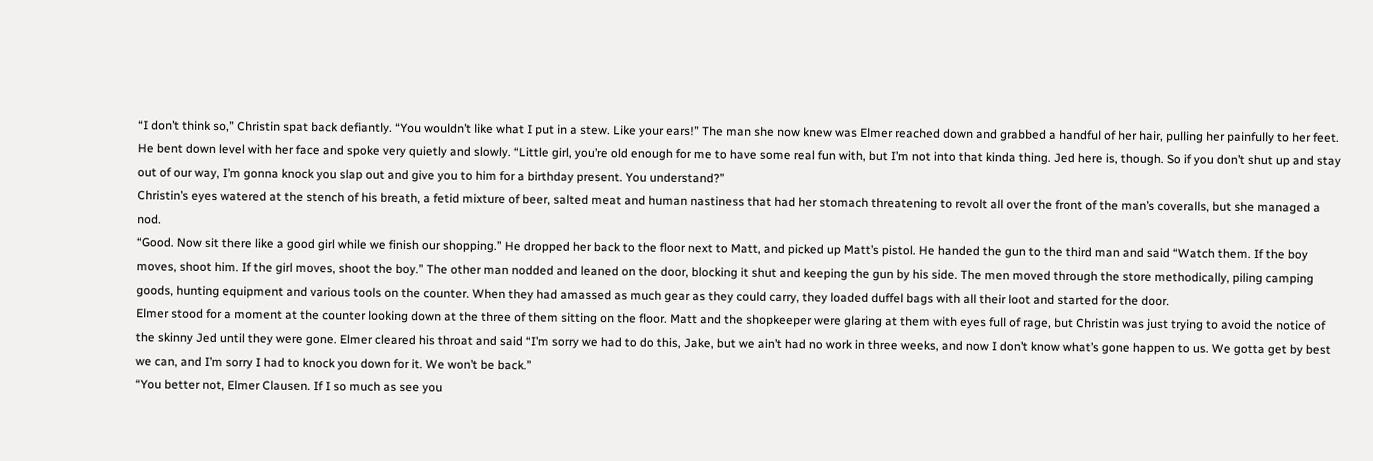“I don’t think so,” Christin spat back defiantly. “You wouldn’t like what I put in a stew. Like your ears!” The man she now knew was Elmer reached down and grabbed a handful of her hair, pulling her painfully to her feet.
He bent down level with her face and spoke very quietly and slowly. “Little girl, you’re old enough for me to have some real fun with, but I’m not into that kinda thing. Jed here is, though. So if you don’t shut up and stay out of our way, I’m gonna knock you slap out and give you to him for a birthday present. You understand?”
Christin’s eyes watered at the stench of his breath, a fetid mixture of beer, salted meat and human nastiness that had her stomach threatening to revolt all over the front of the man’s coveralls, but she managed a nod.
“Good. Now sit there like a good girl while we finish our shopping.” He dropped her back to the floor next to Matt, and picked up Matt’s pistol. He handed the gun to the third man and said “Watch them. If the boy moves, shoot him. If the girl moves, shoot the boy.” The other man nodded and leaned on the door, blocking it shut and keeping the gun by his side. The men moved through the store methodically, piling camping goods, hunting equipment and various tools on the counter. When they had amassed as much gear as they could carry, they loaded duffel bags with all their loot and started for the door.
Elmer stood for a moment at the counter looking down at the three of them sitting on the floor. Matt and the shopkeeper were glaring at them with eyes full of rage, but Christin was just trying to avoid the notice of the skinny Jed until they were gone. Elmer cleared his throat and said “I’m sorry we had to do this, Jake, but we ain’t had no work in three weeks, and now I don’t know what’s gone happen to us. We gotta get by best we can, and I’m sorry I had to knock you down for it. We won’t be back.”
“You better not, Elmer Clausen. If I so much as see you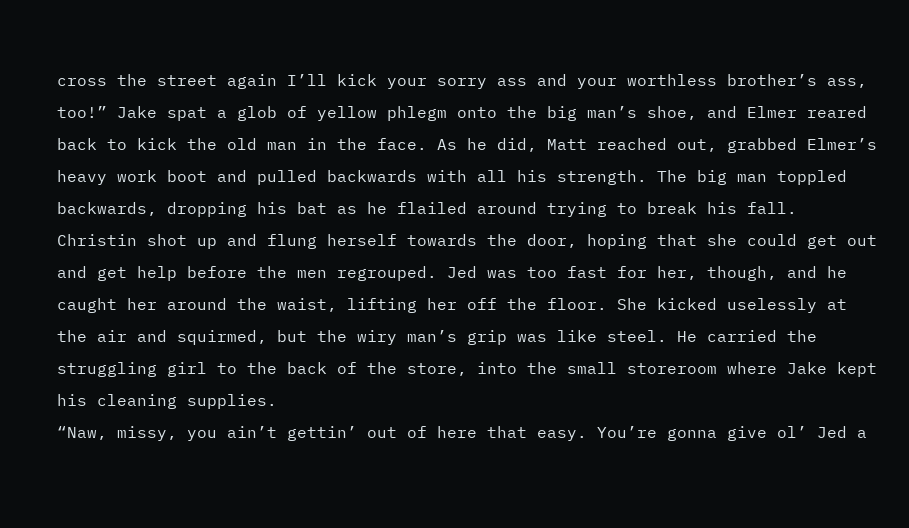cross the street again I’ll kick your sorry ass and your worthless brother’s ass, too!” Jake spat a glob of yellow phlegm onto the big man’s shoe, and Elmer reared back to kick the old man in the face. As he did, Matt reached out, grabbed Elmer’s heavy work boot and pulled backwards with all his strength. The big man toppled backwards, dropping his bat as he flailed around trying to break his fall. Christin shot up and flung herself towards the door, hoping that she could get out and get help before the men regrouped. Jed was too fast for her, though, and he caught her around the waist, lifting her off the floor. She kicked uselessly at the air and squirmed, but the wiry man’s grip was like steel. He carried the struggling girl to the back of the store, into the small storeroom where Jake kept his cleaning supplies.
“Naw, missy, you ain’t gettin’ out of here that easy. You’re gonna give ol’ Jed a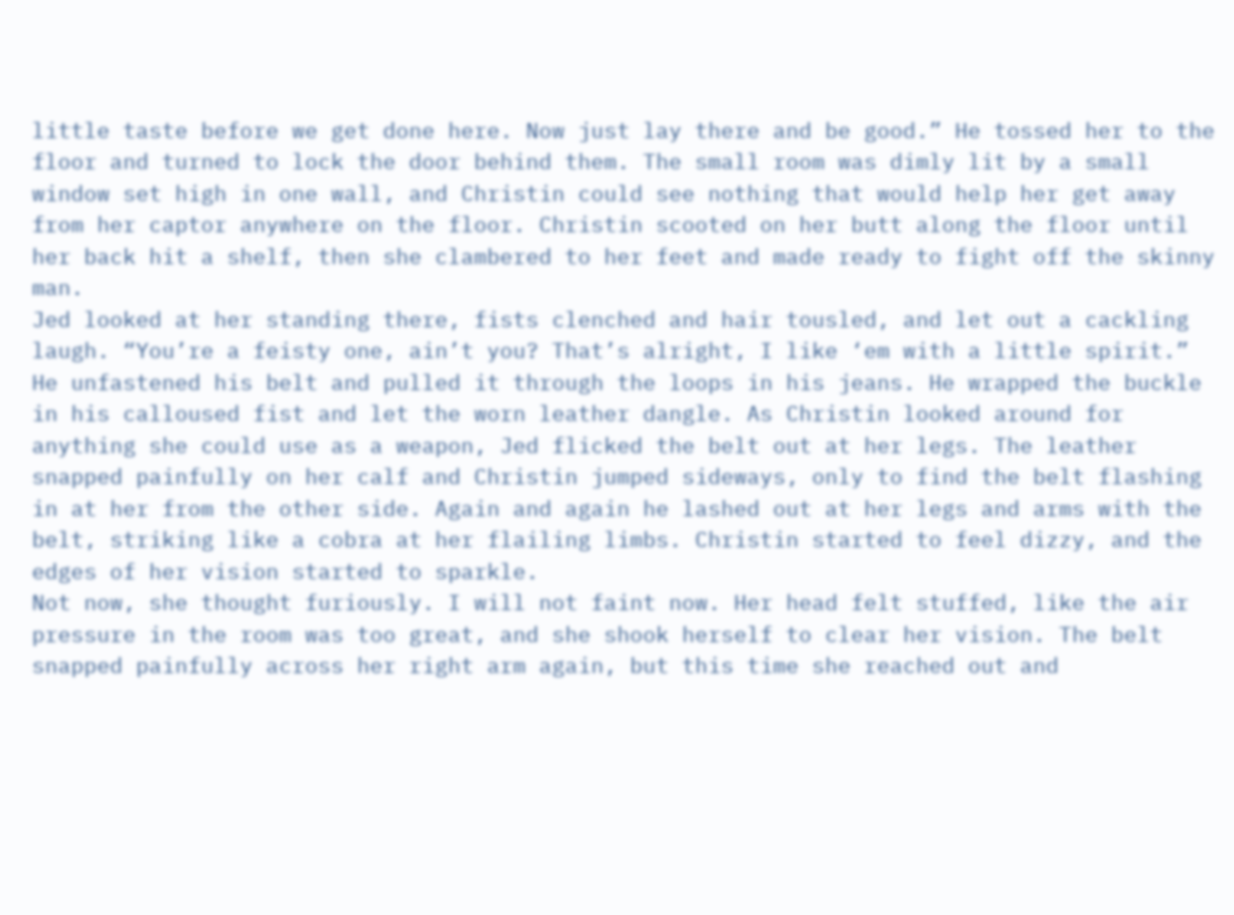little taste before we get done here. Now just lay there and be good.” He tossed her to the floor and turned to lock the door behind them. The small room was dimly lit by a small window set high in one wall, and Christin could see nothing that would help her get away from her captor anywhere on the floor. Christin scooted on her butt along the floor until her back hit a shelf, then she clambered to her feet and made ready to fight off the skinny man.
Jed looked at her standing there, fists clenched and hair tousled, and let out a cackling laugh. “You’re a feisty one, ain’t you? That’s alright, I like ‘em with a little spirit.” He unfastened his belt and pulled it through the loops in his jeans. He wrapped the buckle in his calloused fist and let the worn leather dangle. As Christin looked around for anything she could use as a weapon, Jed flicked the belt out at her legs. The leather snapped painfully on her calf and Christin jumped sideways, only to find the belt flashing in at her from the other side. Again and again he lashed out at her legs and arms with the belt, striking like a cobra at her flailing limbs. Christin started to feel dizzy, and the edges of her vision started to sparkle.
Not now, she thought furiously. I will not faint now. Her head felt stuffed, like the air pressure in the room was too great, and she shook herself to clear her vision. The belt snapped painfully across her right arm again, but this time she reached out and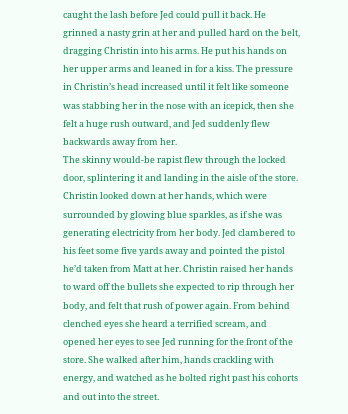caught the lash before Jed could pull it back. He grinned a nasty grin at her and pulled hard on the belt, dragging Christin into his arms. He put his hands on her upper arms and leaned in for a kiss. The pressure in Christin’s head increased until it felt like someone was stabbing her in the nose with an icepick, then she felt a huge rush outward, and Jed suddenly flew backwards away from her.
The skinny would-be rapist flew through the locked door, splintering it and landing in the aisle of the store. Christin looked down at her hands, which were surrounded by glowing blue sparkles, as if she was generating electricity from her body. Jed clambered to his feet some five yards away and pointed the pistol he’d taken from Matt at her. Christin raised her hands to ward off the bullets she expected to rip through her body, and felt that rush of power again. From behind clenched eyes she heard a terrified scream, and opened her eyes to see Jed running for the front of the store. She walked after him, hands crackling with energy, and watched as he bolted right past his cohorts and out into the street.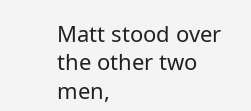Matt stood over the other two men,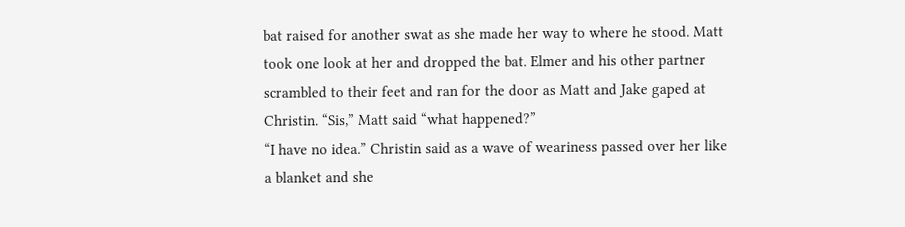bat raised for another swat as she made her way to where he stood. Matt took one look at her and dropped the bat. Elmer and his other partner scrambled to their feet and ran for the door as Matt and Jake gaped at Christin. “Sis,” Matt said “what happened?”
“I have no idea.” Christin said as a wave of weariness passed over her like a blanket and she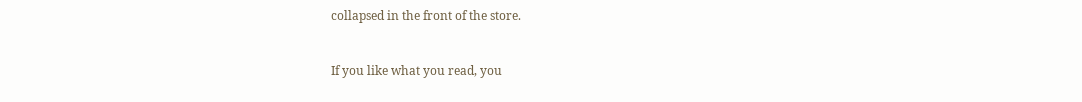collapsed in the front of the store.


If you like what you read, you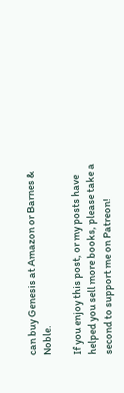can buy Genesis at Amazon or Barnes & Noble.

If you enjoy this post, or my posts have helped you sell more books, please take a second to support me on Patreon!